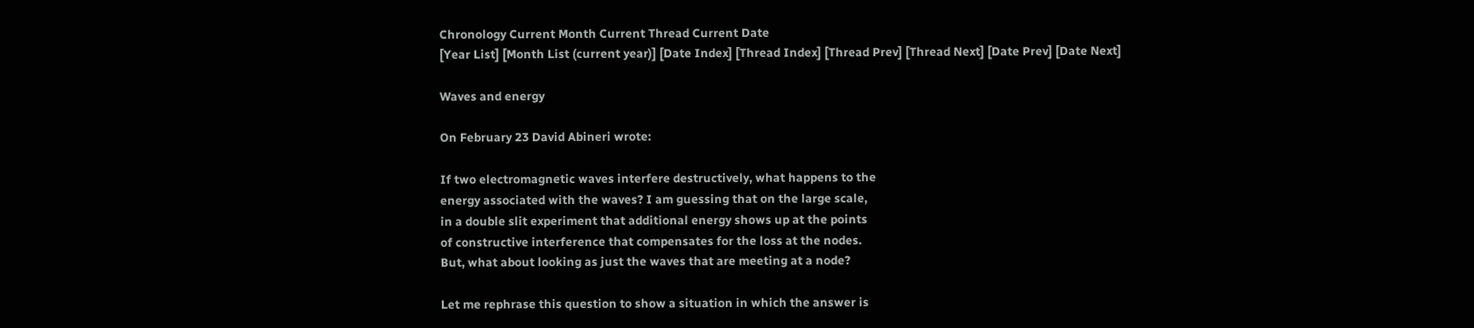Chronology Current Month Current Thread Current Date
[Year List] [Month List (current year)] [Date Index] [Thread Index] [Thread Prev] [Thread Next] [Date Prev] [Date Next]

Waves and energy

On February 23 David Abineri wrote:

If two electromagnetic waves interfere destructively, what happens to the
energy associated with the waves? I am guessing that on the large scale,
in a double slit experiment that additional energy shows up at the points
of constructive interference that compensates for the loss at the nodes.
But, what about looking as just the waves that are meeting at a node?

Let me rephrase this question to show a situation in which the answer is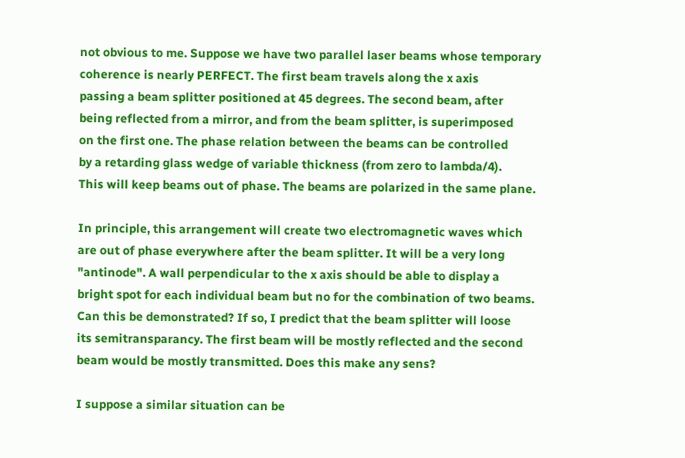not obvious to me. Suppose we have two parallel laser beams whose temporary
coherence is nearly PERFECT. The first beam travels along the x axis
passing a beam splitter positioned at 45 degrees. The second beam, after
being reflected from a mirror, and from the beam splitter, is superimposed
on the first one. The phase relation between the beams can be controlled
by a retarding glass wedge of variable thickness (from zero to lambda/4).
This will keep beams out of phase. The beams are polarized in the same plane.

In principle, this arrangement will create two electromagnetic waves which
are out of phase everywhere after the beam splitter. It will be a very long
"antinode". A wall perpendicular to the x axis should be able to display a
bright spot for each individual beam but no for the combination of two beams.
Can this be demonstrated? If so, I predict that the beam splitter will loose
its semitransparancy. The first beam will be mostly reflected and the second
beam would be mostly transmitted. Does this make any sens?

I suppose a similar situation can be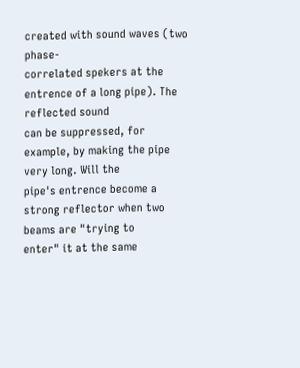created with sound waves (two phase-
correlated spekers at the entrence of a long pipe). The reflected sound
can be suppressed, for example, by making the pipe very long. Will the
pipe's entrence become a strong reflector when two beams are "trying to
enter" it at the same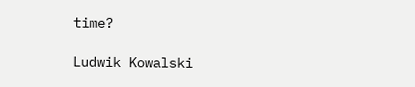time?

Ludwik Kowalski